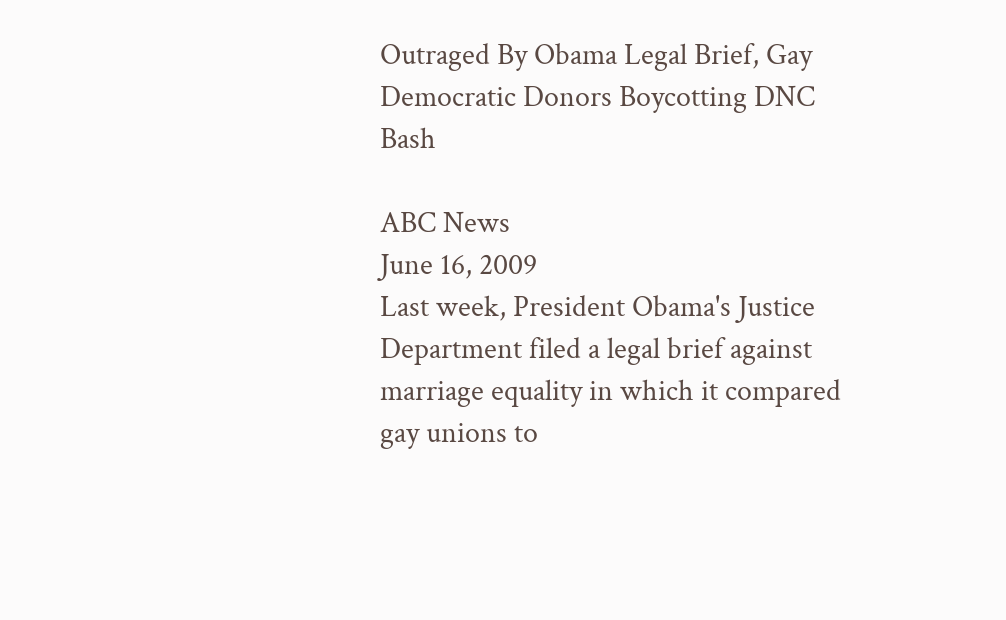Outraged By Obama Legal Brief, Gay Democratic Donors Boycotting DNC Bash

ABC News
June 16, 2009
Last week, President Obama's Justice Department filed a legal brief against marriage equality in which it compared gay unions to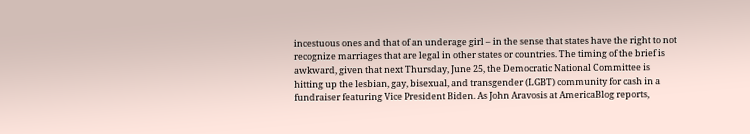incestuous ones and that of an underage girl – in the sense that states have the right to not recognize marriages that are legal in other states or countries. The timing of the brief is awkward, given that next Thursday, June 25, the Democratic National Committee is hitting up the lesbian, gay, bisexual, and transgender (LGBT) community for cash in a fundraiser featuring Vice President Biden. As John Aravosis at AmericaBlog reports,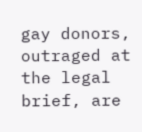gay donors, outraged at the legal brief, are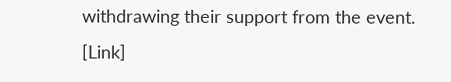withdrawing their support from the event. [Link]